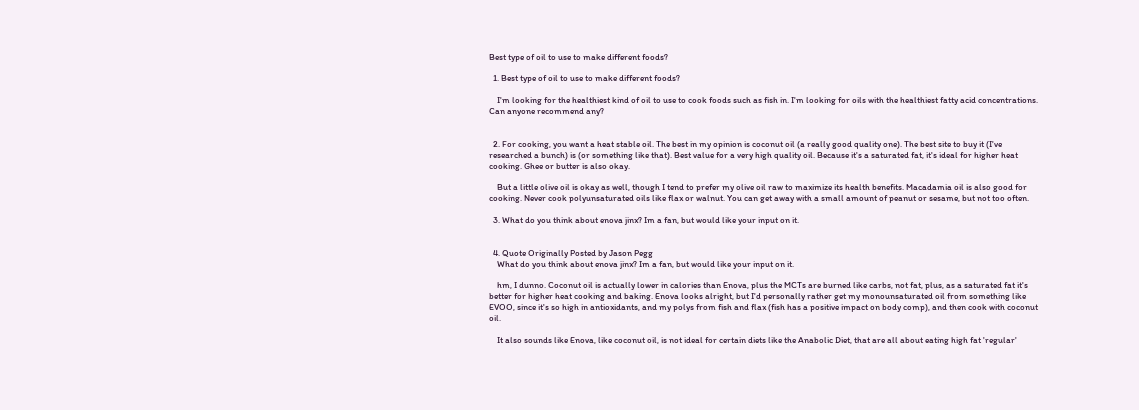Best type of oil to use to make different foods?

  1. Best type of oil to use to make different foods?

    I'm looking for the healthiest kind of oil to use to cook foods such as fish in. I'm looking for oils with the healthiest fatty acid concentrations. Can anyone recommend any?


  2. For cooking, you want a heat stable oil. The best in my opinion is coconut oil (a really good quality one). The best site to buy it (I've researched a bunch) is (or something like that). Best value for a very high quality oil. Because it's a saturated fat, it's ideal for higher heat cooking. Ghee or butter is also okay.

    But a little olive oil is okay as well, though I tend to prefer my olive oil raw to maximize its health benefits. Macadamia oil is also good for cooking. Never cook polyunsaturated oils like flax or walnut. You can get away with a small amount of peanut or sesame, but not too often.

  3. What do you think about enova jinx? Im a fan, but would like your input on it.


  4. Quote Originally Posted by Jason Pegg
    What do you think about enova jinx? Im a fan, but would like your input on it.

    hm, I dunno. Coconut oil is actually lower in calories than Enova, plus the MCTs are burned like carbs, not fat, plus, as a saturated fat it's better for higher heat cooking and baking. Enova looks alright, but I'd personally rather get my monounsaturated oil from something like EVOO, since it's so high in antioxidants, and my polys from fish and flax (fish has a positive impact on body comp), and then cook with coconut oil.

    It also sounds like Enova, like coconut oil, is not ideal for certain diets like the Anabolic Diet, that are all about eating high fat 'regular'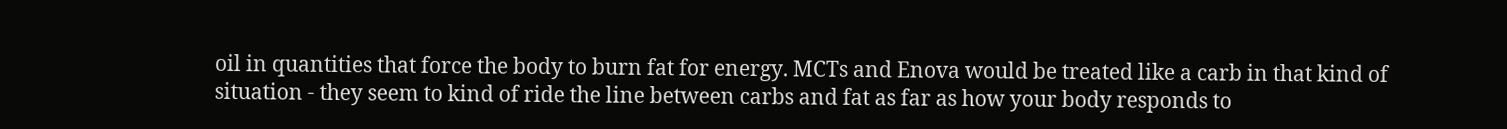oil in quantities that force the body to burn fat for energy. MCTs and Enova would be treated like a carb in that kind of situation - they seem to kind of ride the line between carbs and fat as far as how your body responds to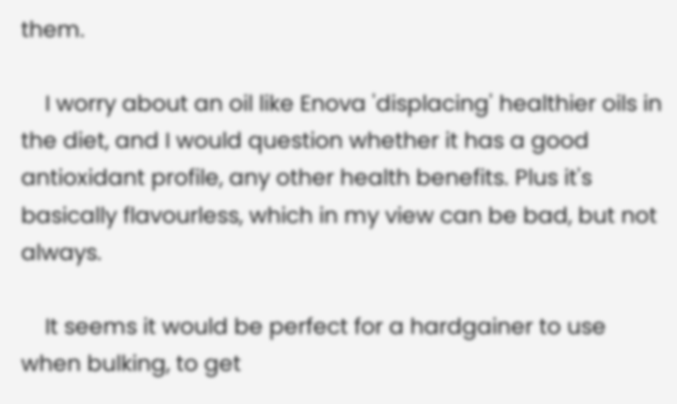them.

    I worry about an oil like Enova 'displacing' healthier oils in the diet, and I would question whether it has a good antioxidant profile, any other health benefits. Plus it's basically flavourless, which in my view can be bad, but not always.

    It seems it would be perfect for a hardgainer to use when bulking, to get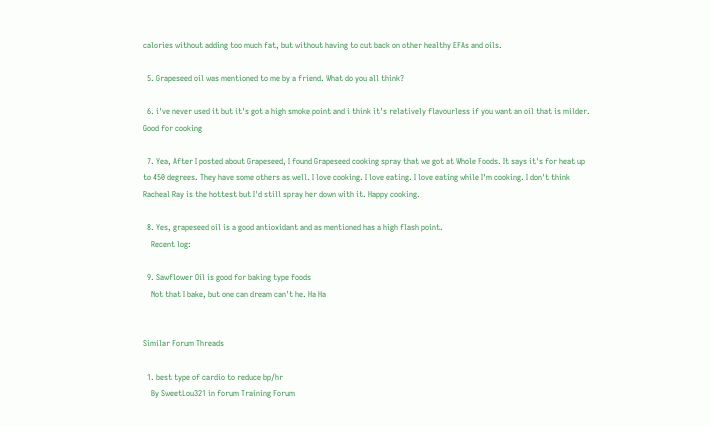calories without adding too much fat, but without having to cut back on other healthy EFAs and oils.

  5. Grapeseed oil was mentioned to me by a friend. What do you all think?

  6. i've never used it but it's got a high smoke point and i think it's relatively flavourless if you want an oil that is milder. Good for cooking

  7. Yea, After I posted about Grapeseed, I found Grapeseed cooking spray that we got at Whole Foods. It says it's for heat up to 450 degrees. They have some others as well. I love cooking. I love eating. I love eating while I'm cooking. I don't think Racheal Ray is the hottest but I'd still spray her down with it. Happy cooking.

  8. Yes, grapeseed oil is a good antioxidant and as mentioned has a high flash point.
    Recent log:

  9. Sawflower Oil is good for baking type foods
    Not that I bake, but one can dream can't he. Ha Ha


Similar Forum Threads

  1. best type of cardio to reduce bp/hr
    By SweetLou321 in forum Training Forum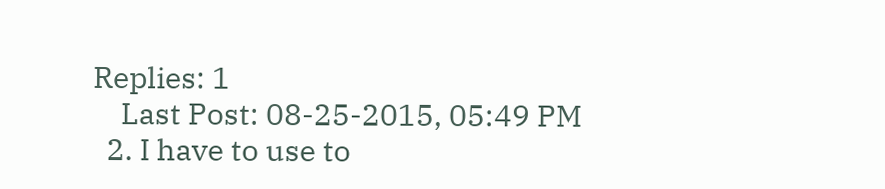Replies: 1
    Last Post: 08-25-2015, 05:49 PM
  2. I have to use to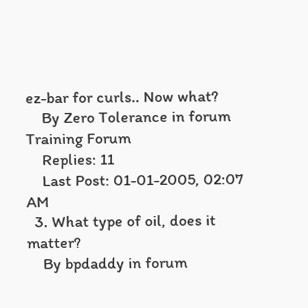ez-bar for curls.. Now what?
    By Zero Tolerance in forum Training Forum
    Replies: 11
    Last Post: 01-01-2005, 02:07 AM
  3. What type of oil, does it matter?
    By bpdaddy in forum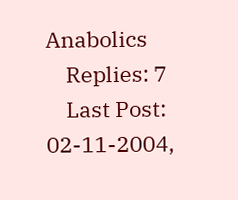Anabolics
    Replies: 7
    Last Post: 02-11-2004,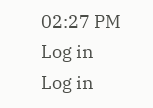02:27 PM
Log in
Log in